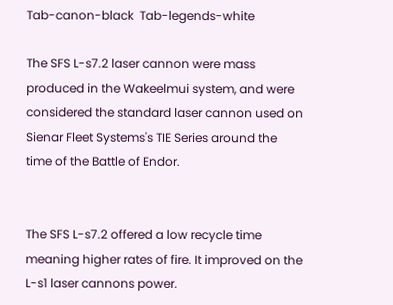Tab-canon-black  Tab-legends-white

The SFS L-s7.2 laser cannon were mass produced in the Wakeelmui system, and were considered the standard laser cannon used on Sienar Fleet Systems's TIE Series around the time of the Battle of Endor.


The SFS L-s7.2 offered a low recycle time meaning higher rates of fire. It improved on the L-s1 laser cannons power.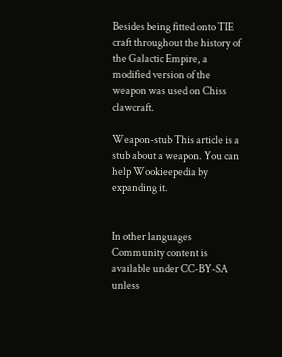Besides being fitted onto TIE craft throughout the history of the Galactic Empire, a modified version of the weapon was used on Chiss clawcraft.

Weapon-stub This article is a stub about a weapon. You can help Wookieepedia by expanding it.


In other languages
Community content is available under CC-BY-SA unless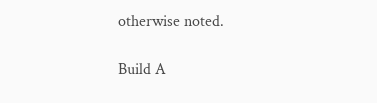otherwise noted.

Build A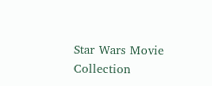Star Wars Movie Collection